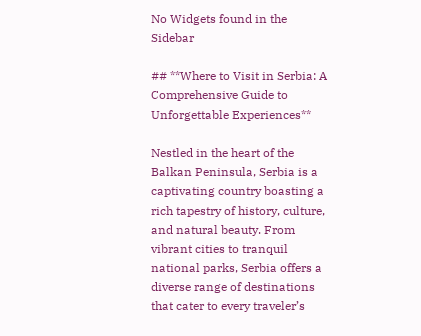No Widgets found in the Sidebar

## **Where to Visit in Serbia: A Comprehensive Guide to Unforgettable Experiences**

Nestled in the heart of the Balkan Peninsula, Serbia is a captivating country boasting a rich tapestry of history, culture, and natural beauty. From vibrant cities to tranquil national parks, Serbia offers a diverse range of destinations that cater to every traveler’s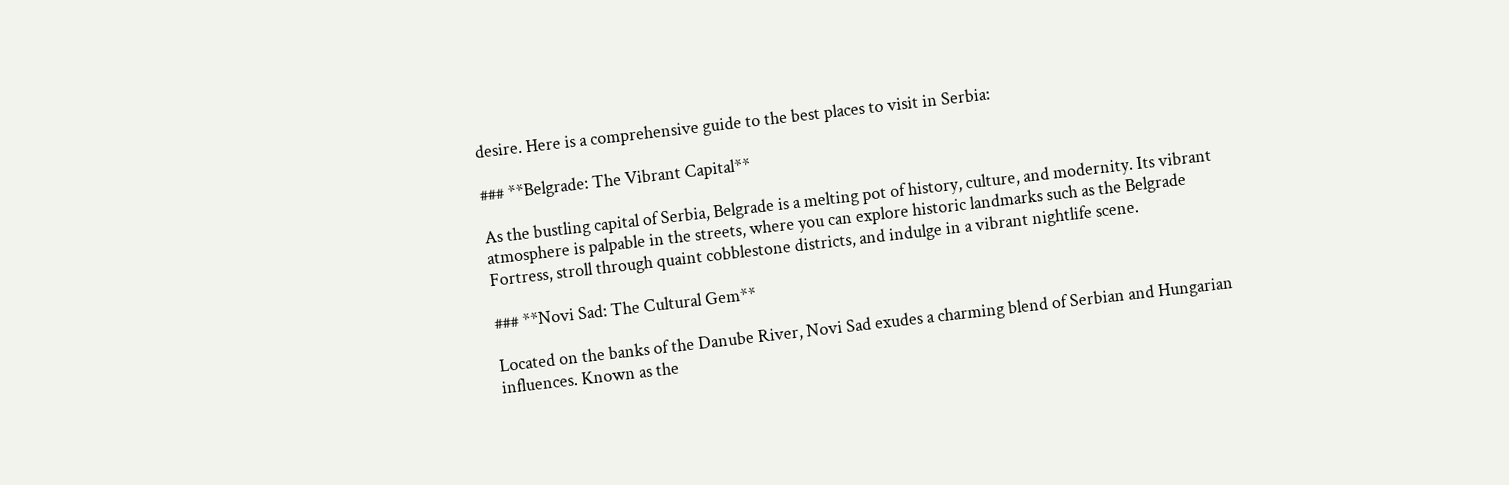desire. Here is a comprehensive guide to the best places to visit in Serbia:

### **Belgrade: The Vibrant Capital**

As the bustling capital of Serbia, Belgrade is a melting pot of history, culture, and modernity. Its vibrant atmosphere is palpable in the streets, where you can explore historic landmarks such as the Belgrade Fortress, stroll through quaint cobblestone districts, and indulge in a vibrant nightlife scene.

### **Novi Sad: The Cultural Gem**

Located on the banks of the Danube River, Novi Sad exudes a charming blend of Serbian and Hungarian influences. Known as the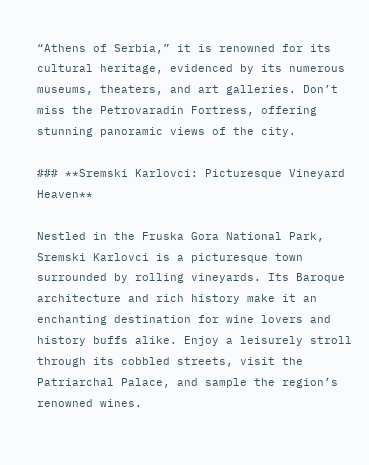“Athens of Serbia,” it is renowned for its cultural heritage, evidenced by its numerous museums, theaters, and art galleries. Don’t miss the Petrovaradin Fortress, offering stunning panoramic views of the city.

### **Sremski Karlovci: Picturesque Vineyard Heaven**

Nestled in the Fruska Gora National Park, Sremski Karlovci is a picturesque town surrounded by rolling vineyards. Its Baroque architecture and rich history make it an enchanting destination for wine lovers and history buffs alike. Enjoy a leisurely stroll through its cobbled streets, visit the Patriarchal Palace, and sample the region’s renowned wines.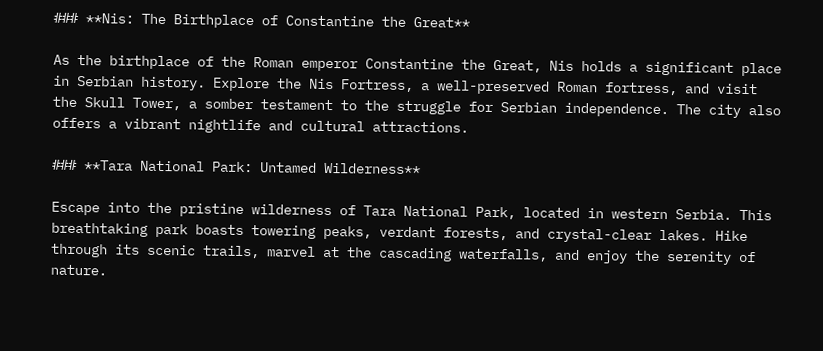### **Nis: The Birthplace of Constantine the Great**

As the birthplace of the Roman emperor Constantine the Great, Nis holds a significant place in Serbian history. Explore the Nis Fortress, a well-preserved Roman fortress, and visit the Skull Tower, a somber testament to the struggle for Serbian independence. The city also offers a vibrant nightlife and cultural attractions.

### **Tara National Park: Untamed Wilderness**

Escape into the pristine wilderness of Tara National Park, located in western Serbia. This breathtaking park boasts towering peaks, verdant forests, and crystal-clear lakes. Hike through its scenic trails, marvel at the cascading waterfalls, and enjoy the serenity of nature.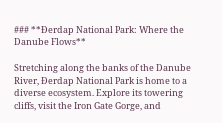### **Đerdap National Park: Where the Danube Flows**

Stretching along the banks of the Danube River, Đerdap National Park is home to a diverse ecosystem. Explore its towering cliffs, visit the Iron Gate Gorge, and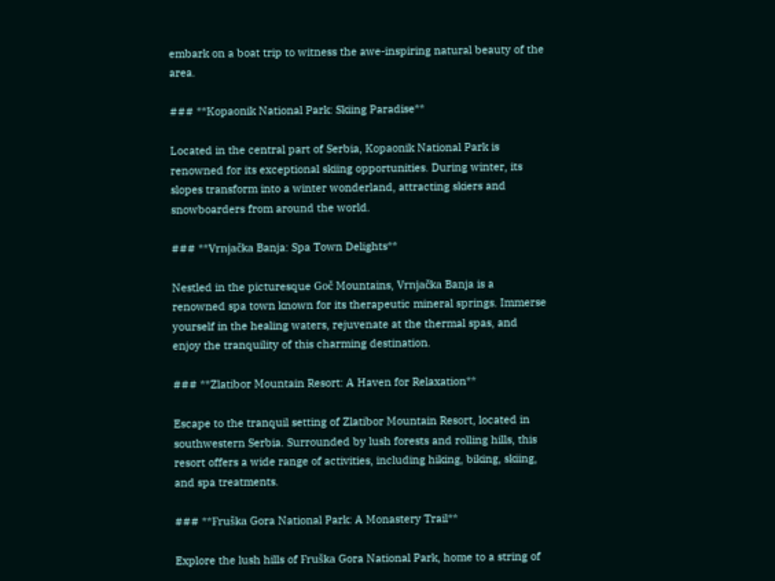embark on a boat trip to witness the awe-inspiring natural beauty of the area.

### **Kopaonik National Park: Skiing Paradise**

Located in the central part of Serbia, Kopaonik National Park is renowned for its exceptional skiing opportunities. During winter, its slopes transform into a winter wonderland, attracting skiers and snowboarders from around the world.

### **Vrnjačka Banja: Spa Town Delights**

Nestled in the picturesque Goč Mountains, Vrnjačka Banja is a renowned spa town known for its therapeutic mineral springs. Immerse yourself in the healing waters, rejuvenate at the thermal spas, and enjoy the tranquility of this charming destination.

### **Zlatibor Mountain Resort: A Haven for Relaxation**

Escape to the tranquil setting of Zlatibor Mountain Resort, located in southwestern Serbia. Surrounded by lush forests and rolling hills, this resort offers a wide range of activities, including hiking, biking, skiing, and spa treatments.

### **Fruška Gora National Park: A Monastery Trail**

Explore the lush hills of Fruška Gora National Park, home to a string of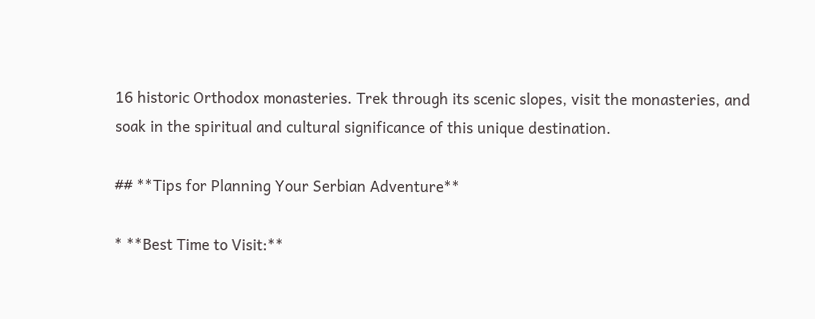16 historic Orthodox monasteries. Trek through its scenic slopes, visit the monasteries, and soak in the spiritual and cultural significance of this unique destination.

## **Tips for Planning Your Serbian Adventure**

* **Best Time to Visit:**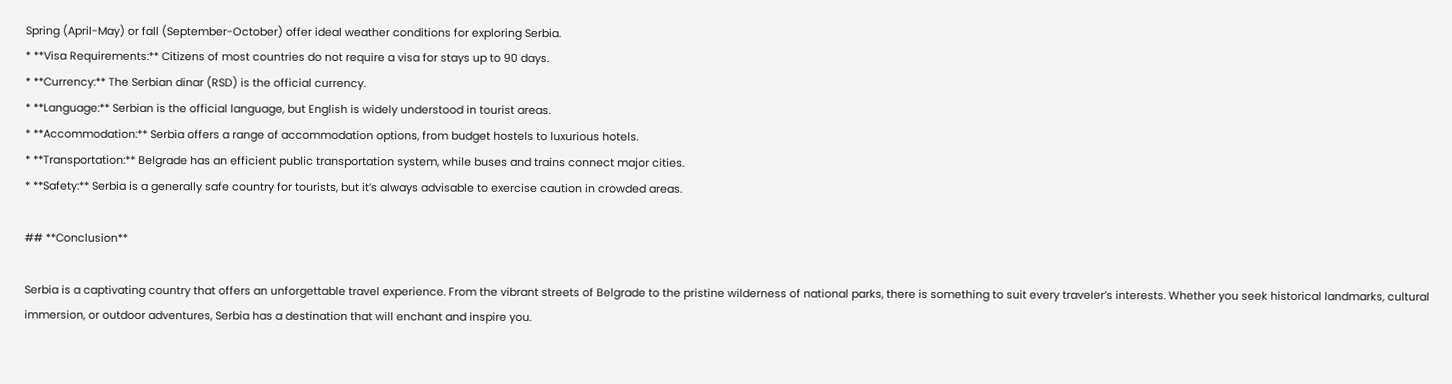Spring (April-May) or fall (September-October) offer ideal weather conditions for exploring Serbia.
* **Visa Requirements:** Citizens of most countries do not require a visa for stays up to 90 days.
* **Currency:** The Serbian dinar (RSD) is the official currency.
* **Language:** Serbian is the official language, but English is widely understood in tourist areas.
* **Accommodation:** Serbia offers a range of accommodation options, from budget hostels to luxurious hotels.
* **Transportation:** Belgrade has an efficient public transportation system, while buses and trains connect major cities.
* **Safety:** Serbia is a generally safe country for tourists, but it’s always advisable to exercise caution in crowded areas.

## **Conclusion**

Serbia is a captivating country that offers an unforgettable travel experience. From the vibrant streets of Belgrade to the pristine wilderness of national parks, there is something to suit every traveler’s interests. Whether you seek historical landmarks, cultural immersion, or outdoor adventures, Serbia has a destination that will enchant and inspire you.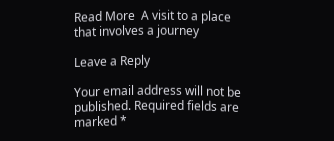Read More  A visit to a place that involves a journey

Leave a Reply

Your email address will not be published. Required fields are marked *